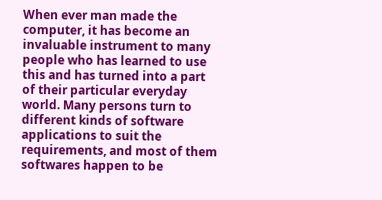When ever man made the computer, it has become an invaluable instrument to many people who has learned to use this and has turned into a part of their particular everyday world. Many persons turn to different kinds of software applications to suit the requirements, and most of them softwares happen to be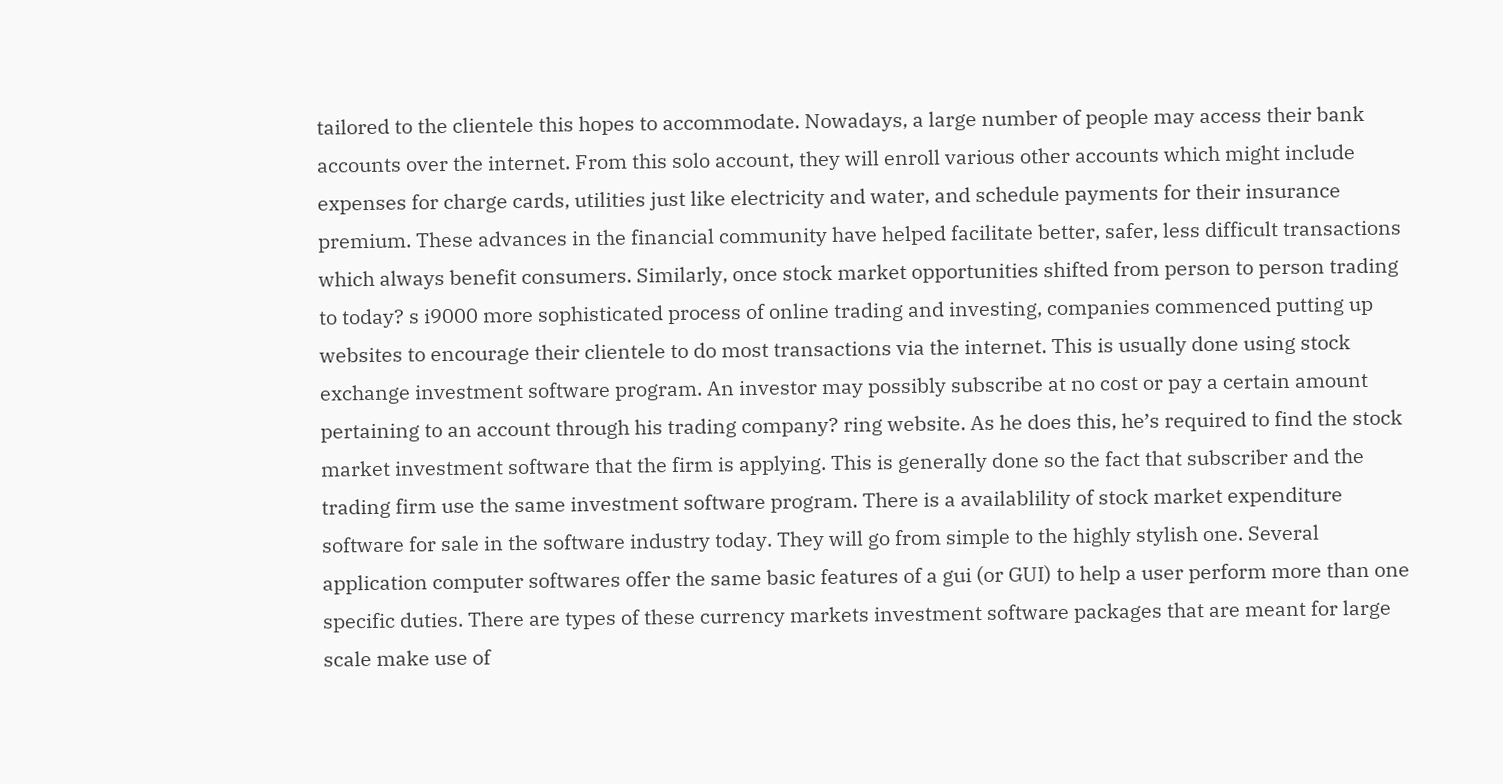tailored to the clientele this hopes to accommodate. Nowadays, a large number of people may access their bank accounts over the internet. From this solo account, they will enroll various other accounts which might include expenses for charge cards, utilities just like electricity and water, and schedule payments for their insurance premium. These advances in the financial community have helped facilitate better, safer, less difficult transactions which always benefit consumers. Similarly, once stock market opportunities shifted from person to person trading to today? s i9000 more sophisticated process of online trading and investing, companies commenced putting up websites to encourage their clientele to do most transactions via the internet. This is usually done using stock exchange investment software program. An investor may possibly subscribe at no cost or pay a certain amount pertaining to an account through his trading company? ring website. As he does this, he’s required to find the stock market investment software that the firm is applying. This is generally done so the fact that subscriber and the trading firm use the same investment software program. There is a availablility of stock market expenditure software for sale in the software industry today. They will go from simple to the highly stylish one. Several application computer softwares offer the same basic features of a gui (or GUI) to help a user perform more than one specific duties. There are types of these currency markets investment software packages that are meant for large scale make use of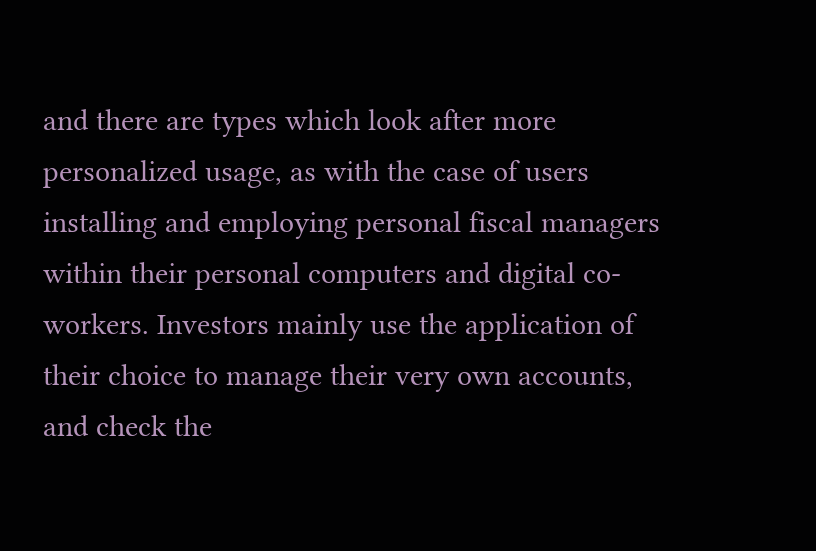and there are types which look after more personalized usage, as with the case of users installing and employing personal fiscal managers within their personal computers and digital co-workers. Investors mainly use the application of their choice to manage their very own accounts, and check the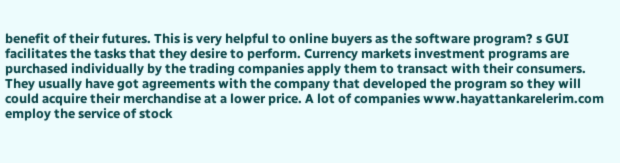benefit of their futures. This is very helpful to online buyers as the software program? s GUI facilitates the tasks that they desire to perform. Currency markets investment programs are purchased individually by the trading companies apply them to transact with their consumers. They usually have got agreements with the company that developed the program so they will could acquire their merchandise at a lower price. A lot of companies www.hayattankarelerim.com employ the service of stock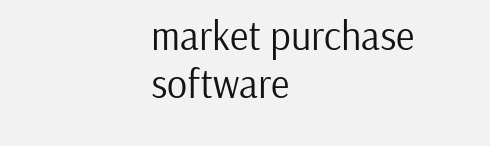market purchase software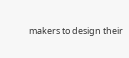makers to design their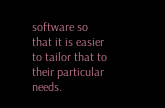software so that it is easier to tailor that to their particular needs.